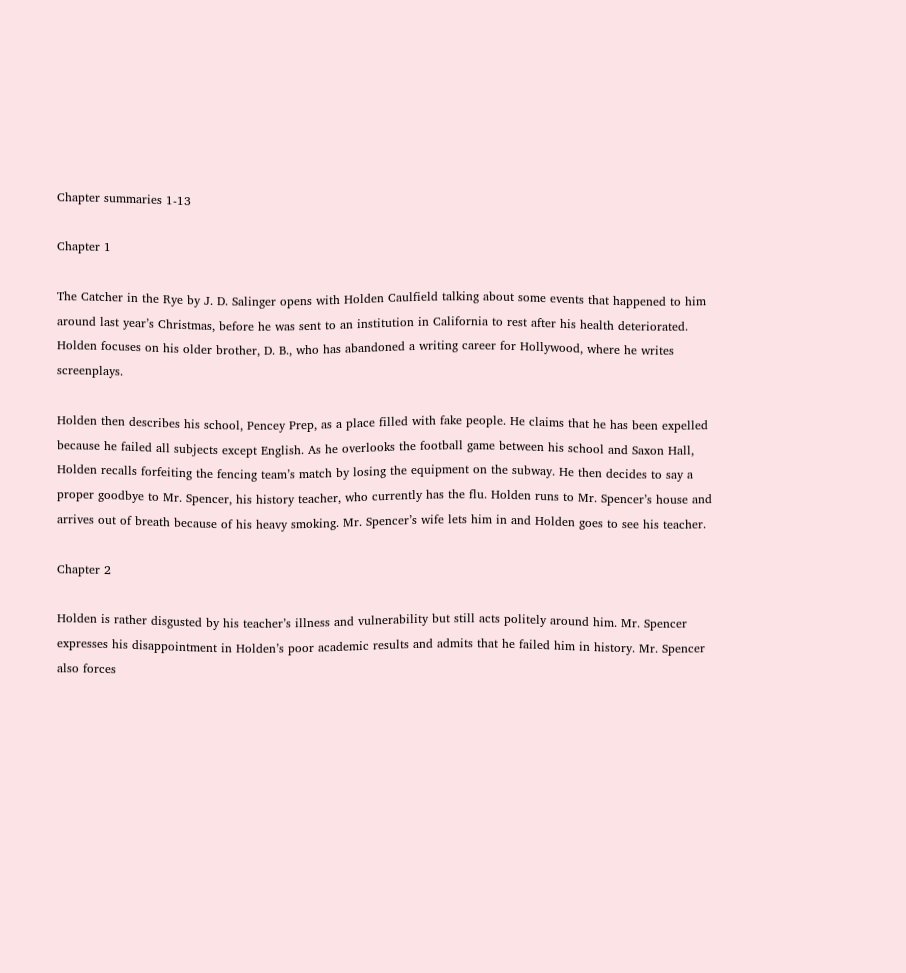Chapter summaries 1-13

Chapter 1

The Catcher in the Rye by J. D. Salinger opens with Holden Caulfield talking about some events that happened to him around last year’s Christmas, before he was sent to an institution in California to rest after his health deteriorated. Holden focuses on his older brother, D. B., who has abandoned a writing career for Hollywood, where he writes screenplays.

Holden then describes his school, Pencey Prep, as a place filled with fake people. He claims that he has been expelled because he failed all subjects except English. As he overlooks the football game between his school and Saxon Hall, Holden recalls forfeiting the fencing team’s match by losing the equipment on the subway. He then decides to say a proper goodbye to Mr. Spencer, his history teacher, who currently has the flu. Holden runs to Mr. Spencer’s house and arrives out of breath because of his heavy smoking. Mr. Spencer’s wife lets him in and Holden goes to see his teacher.

Chapter 2

Holden is rather disgusted by his teacher’s illness and vulnerability but still acts politely around him. Mr. Spencer expresses his disappointment in Holden’s poor academic results and admits that he failed him in history. Mr. Spencer also forces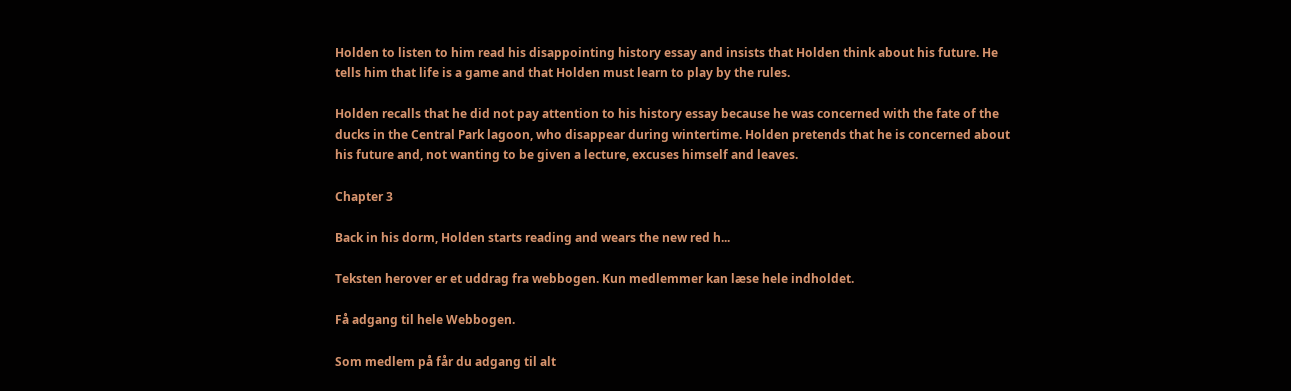Holden to listen to him read his disappointing history essay and insists that Holden think about his future. He tells him that life is a game and that Holden must learn to play by the rules.

Holden recalls that he did not pay attention to his history essay because he was concerned with the fate of the ducks in the Central Park lagoon, who disappear during wintertime. Holden pretends that he is concerned about his future and, not wanting to be given a lecture, excuses himself and leaves.

Chapter 3

Back in his dorm, Holden starts reading and wears the new red h...

Teksten herover er et uddrag fra webbogen. Kun medlemmer kan læse hele indholdet.

Få adgang til hele Webbogen.

Som medlem på får du adgang til alt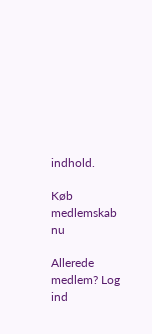indhold.

Køb medlemskab nu

Allerede medlem? Log ind